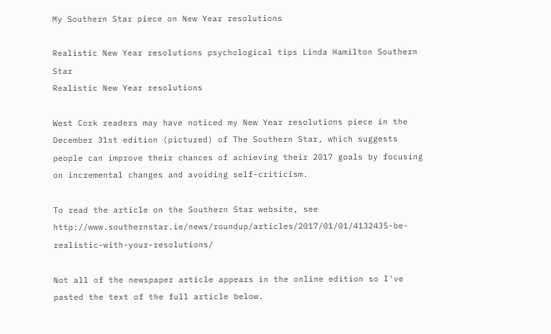My Southern Star piece on New Year resolutions

Realistic New Year resolutions psychological tips Linda Hamilton Southern Star
Realistic New Year resolutions

West Cork readers may have noticed my New Year resolutions piece in the December 31st edition (pictured) of The Southern Star, which suggests people can improve their chances of achieving their 2017 goals by focusing on incremental changes and avoiding self-criticism.

To read the article on the Southern Star website, see http://www.southernstar.ie/news/roundup/articles/2017/01/01/4132435-be-realistic-with-your-resolutions/

Not all of the newspaper article appears in the online edition so I've pasted the text of the full article below.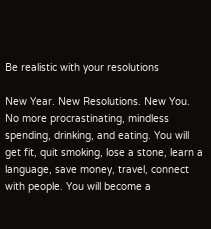Be realistic with your resolutions

New Year. New Resolutions. New You. No more procrastinating, mindless spending, drinking, and eating. You will get fit, quit smoking, lose a stone, learn a language, save money, travel, connect with people. You will become a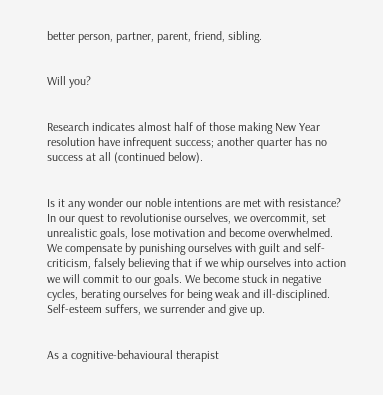better person, partner, parent, friend, sibling.


Will you?


Research indicates almost half of those making New Year resolution have infrequent success; another quarter has no success at all (continued below).


Is it any wonder our noble intentions are met with resistance? In our quest to revolutionise ourselves, we overcommit, set unrealistic goals, lose motivation and become overwhelmed. We compensate by punishing ourselves with guilt and self-criticism, falsely believing that if we whip ourselves into action we will commit to our goals. We become stuck in negative cycles, berating ourselves for being weak and ill-disciplined. Self-esteem suffers, we surrender and give up.


As a cognitive-behavioural therapist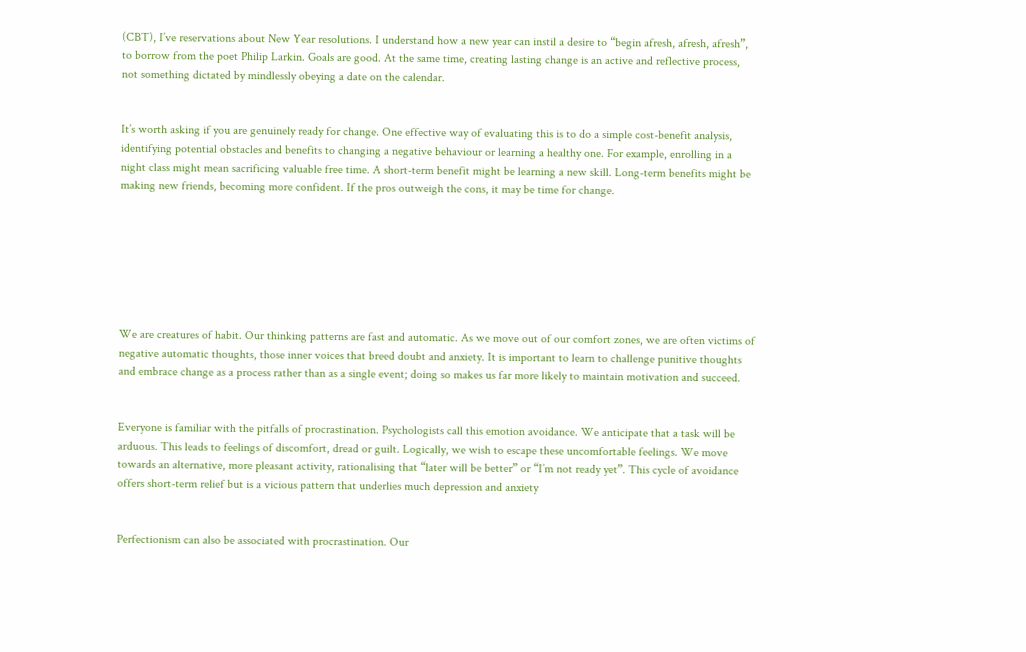(CBT), I’ve reservations about New Year resolutions. I understand how a new year can instil a desire to “begin afresh, afresh, afresh”, to borrow from the poet Philip Larkin. Goals are good. At the same time, creating lasting change is an active and reflective process, not something dictated by mindlessly obeying a date on the calendar.


It’s worth asking if you are genuinely ready for change. One effective way of evaluating this is to do a simple cost-benefit analysis, identifying potential obstacles and benefits to changing a negative behaviour or learning a healthy one. For example, enrolling in a night class might mean sacrificing valuable free time. A short-term benefit might be learning a new skill. Long-term benefits might be making new friends, becoming more confident. If the pros outweigh the cons, it may be time for change.







We are creatures of habit. Our thinking patterns are fast and automatic. As we move out of our comfort zones, we are often victims of negative automatic thoughts, those inner voices that breed doubt and anxiety. It is important to learn to challenge punitive thoughts and embrace change as a process rather than as a single event; doing so makes us far more likely to maintain motivation and succeed.


Everyone is familiar with the pitfalls of procrastination. Psychologists call this emotion avoidance. We anticipate that a task will be arduous. This leads to feelings of discomfort, dread or guilt. Logically, we wish to escape these uncomfortable feelings. We move towards an alternative, more pleasant activity, rationalising that “later will be better” or “I’m not ready yet”. This cycle of avoidance offers short-term relief but is a vicious pattern that underlies much depression and anxiety


Perfectionism can also be associated with procrastination. Our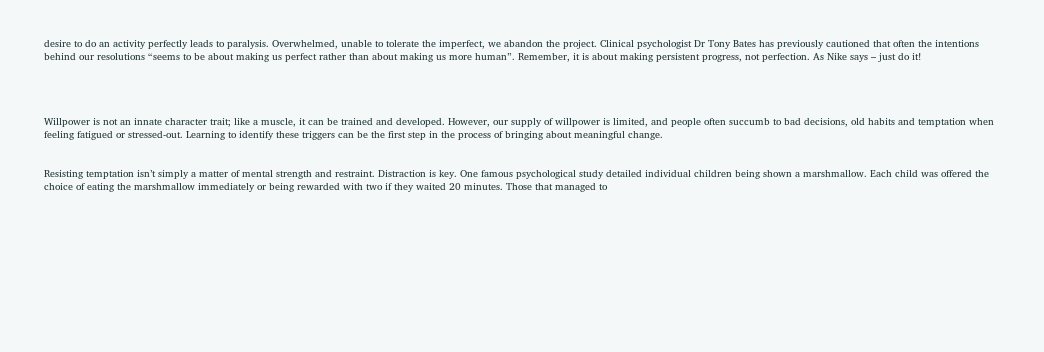desire to do an activity perfectly leads to paralysis. Overwhelmed, unable to tolerate the imperfect, we abandon the project. Clinical psychologist Dr Tony Bates has previously cautioned that often the intentions behind our resolutions “seems to be about making us perfect rather than about making us more human”. Remember, it is about making persistent progress, not perfection. As Nike says – just do it!




Willpower is not an innate character trait; like a muscle, it can be trained and developed. However, our supply of willpower is limited, and people often succumb to bad decisions, old habits and temptation when feeling fatigued or stressed-out. Learning to identify these triggers can be the first step in the process of bringing about meaningful change.


Resisting temptation isn’t simply a matter of mental strength and restraint. Distraction is key. One famous psychological study detailed individual children being shown a marshmallow. Each child was offered the choice of eating the marshmallow immediately or being rewarded with two if they waited 20 minutes. Those that managed to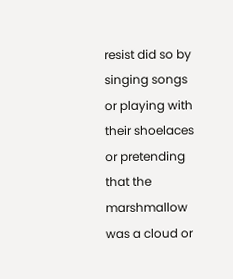resist did so by singing songs or playing with their shoelaces or pretending that the marshmallow was a cloud or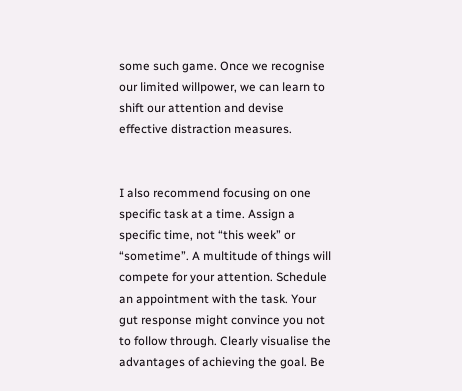some such game. Once we recognise our limited willpower, we can learn to shift our attention and devise effective distraction measures.


I also recommend focusing on one specific task at a time. Assign a specific time, not “this week” or “sometime”. A multitude of things will compete for your attention. Schedule an appointment with the task. Your gut response might convince you not to follow through. Clearly visualise the advantages of achieving the goal. Be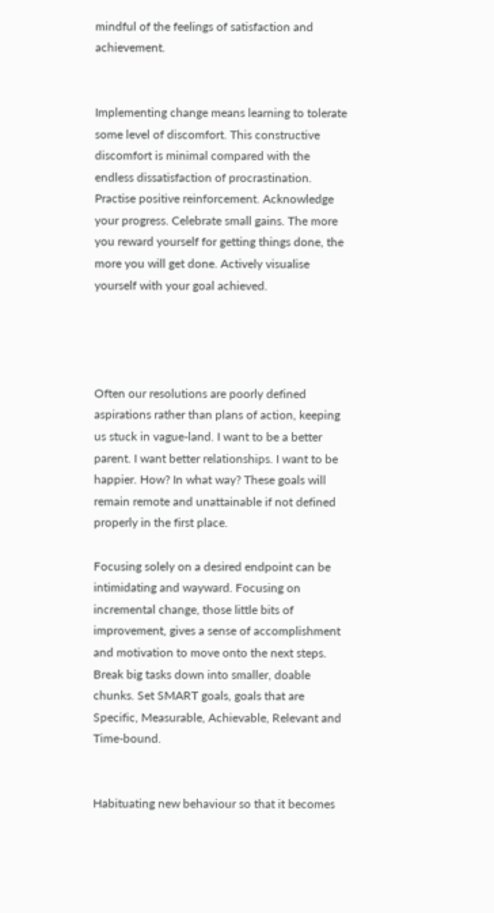mindful of the feelings of satisfaction and achievement.


Implementing change means learning to tolerate some level of discomfort. This constructive discomfort is minimal compared with the endless dissatisfaction of procrastination. Practise positive reinforcement. Acknowledge your progress. Celebrate small gains. The more you reward yourself for getting things done, the more you will get done. Actively visualise yourself with your goal achieved.




Often our resolutions are poorly defined aspirations rather than plans of action, keeping us stuck in vague-land. I want to be a better parent. I want better relationships. I want to be happier. How? In what way? These goals will remain remote and unattainable if not defined properly in the first place.

Focusing solely on a desired endpoint can be intimidating and wayward. Focusing on incremental change, those little bits of improvement, gives a sense of accomplishment and motivation to move onto the next steps. Break big tasks down into smaller, doable chunks. Set SMART goals, goals that are Specific, Measurable, Achievable, Relevant and Time-bound.


Habituating new behaviour so that it becomes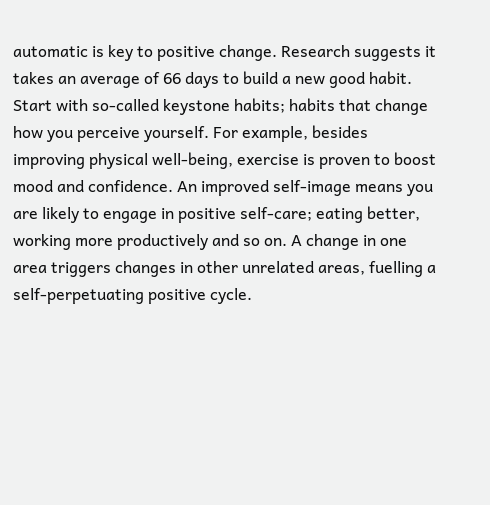automatic is key to positive change. Research suggests it takes an average of 66 days to build a new good habit. Start with so-called keystone habits; habits that change how you perceive yourself. For example, besides improving physical well-being, exercise is proven to boost mood and confidence. An improved self-image means you are likely to engage in positive self-care; eating better, working more productively and so on. A change in one area triggers changes in other unrelated areas, fuelling a self-perpetuating positive cycle.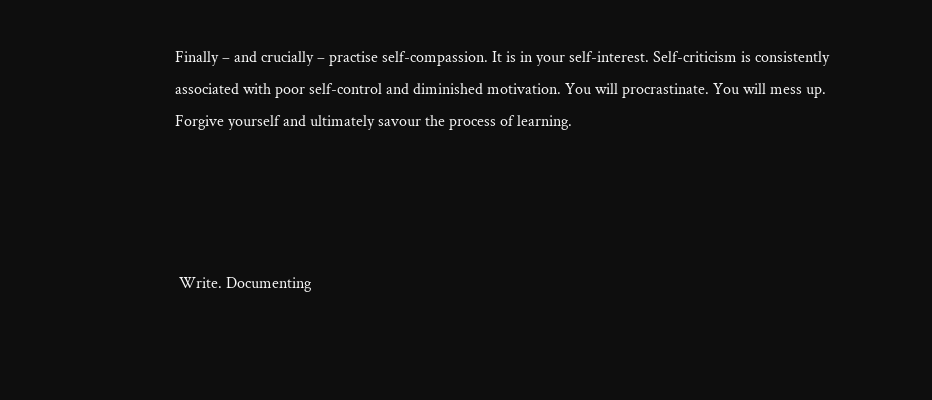Finally – and crucially – practise self-compassion. It is in your self-interest. Self-criticism is consistently associated with poor self-control and diminished motivation. You will procrastinate. You will mess up. Forgive yourself and ultimately savour the process of learning.




 Write. Documenting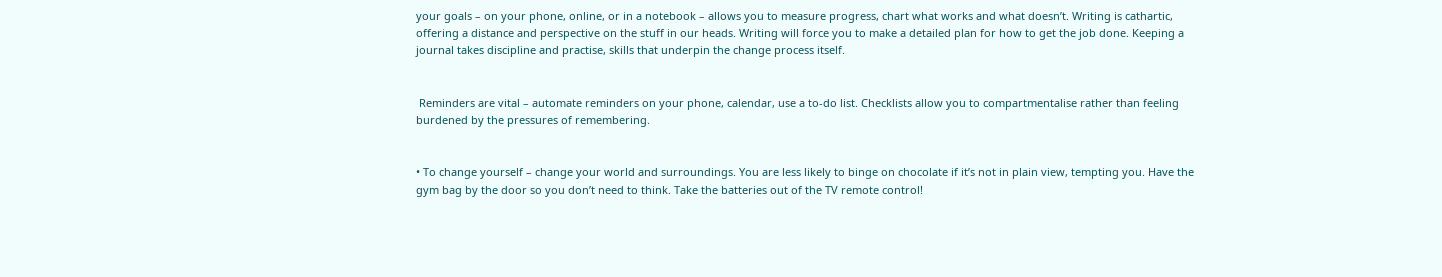your goals – on your phone, online, or in a notebook – allows you to measure progress, chart what works and what doesn’t. Writing is cathartic, offering a distance and perspective on the stuff in our heads. Writing will force you to make a detailed plan for how to get the job done. Keeping a journal takes discipline and practise, skills that underpin the change process itself.


 Reminders are vital – automate reminders on your phone, calendar, use a to-do list. Checklists allow you to compartmentalise rather than feeling burdened by the pressures of remembering.


• To change yourself – change your world and surroundings. You are less likely to binge on chocolate if it’s not in plain view, tempting you. Have the gym bag by the door so you don’t need to think. Take the batteries out of the TV remote control!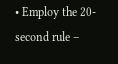• Employ the 20-second rule –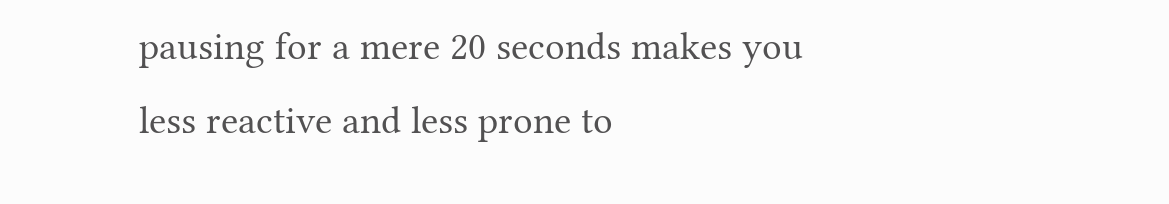pausing for a mere 20 seconds makes you less reactive and less prone to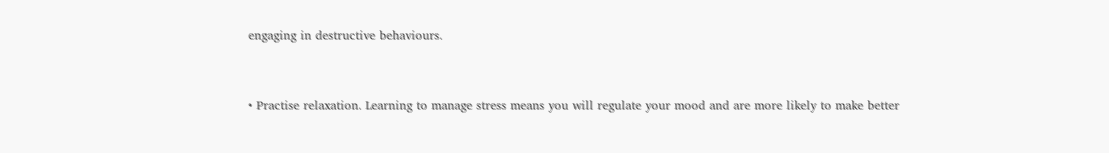engaging in destructive behaviours.


• Practise relaxation. Learning to manage stress means you will regulate your mood and are more likely to make better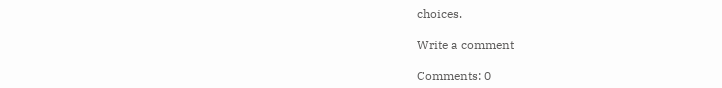choices.

Write a comment

Comments: 0